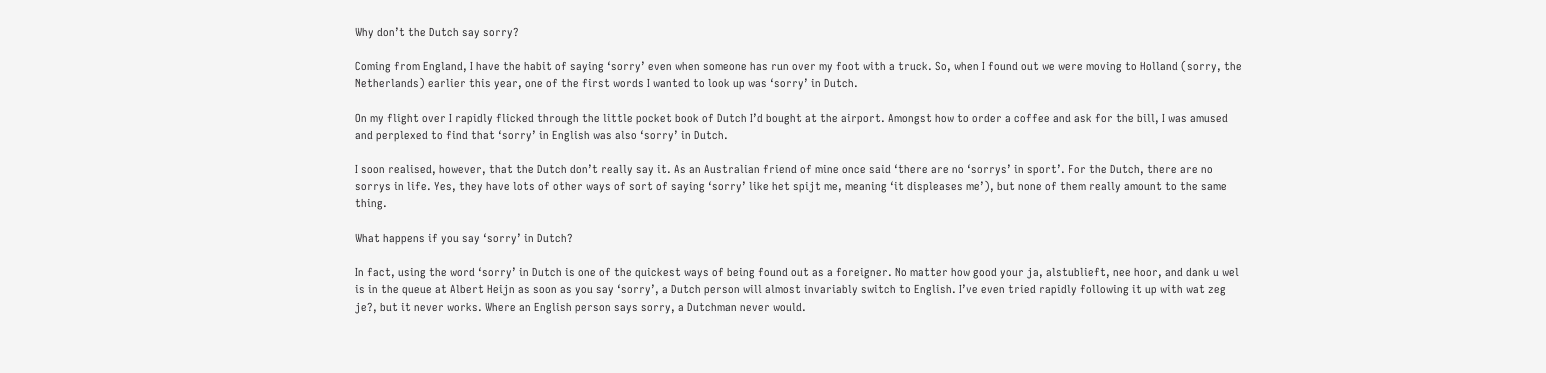Why don’t the Dutch say sorry?

Coming from England, I have the habit of saying ‘sorry’ even when someone has run over my foot with a truck. So, when I found out we were moving to Holland (sorry, the Netherlands) earlier this year, one of the first words I wanted to look up was ‘sorry’ in Dutch.

On my flight over I rapidly flicked through the little pocket book of Dutch I’d bought at the airport. Amongst how to order a coffee and ask for the bill, I was amused and perplexed to find that ‘sorry’ in English was also ‘sorry’ in Dutch.

I soon realised, however, that the Dutch don’t really say it. As an Australian friend of mine once said ‘there are no ‘sorrys’ in sport’. For the Dutch, there are no sorrys in life. Yes, they have lots of other ways of sort of saying ‘sorry’ like het spijt me, meaning ‘it displeases me’), but none of them really amount to the same thing.

What happens if you say ‘sorry’ in Dutch?

In fact, using the word ‘sorry’ in Dutch is one of the quickest ways of being found out as a foreigner. No matter how good your ja, alstublieft, nee hoor, and dank u wel is in the queue at Albert Heijn as soon as you say ‘sorry’, a Dutch person will almost invariably switch to English. I’ve even tried rapidly following it up with wat zeg je?, but it never works. Where an English person says sorry, a Dutchman never would.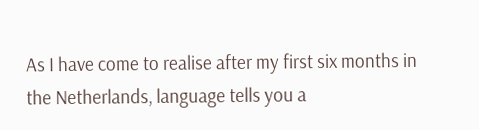As I have come to realise after my first six months in the Netherlands, language tells you a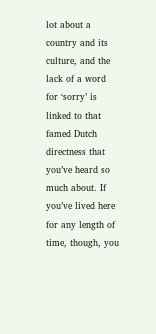lot about a country and its culture, and the lack of a word for ‘sorry’ is linked to that famed Dutch directness that you’ve heard so much about. If you’ve lived here for any length of time, though, you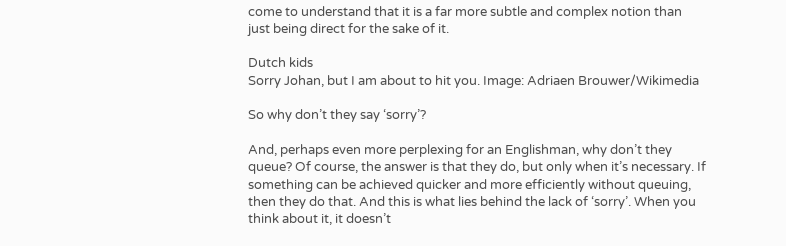come to understand that it is a far more subtle and complex notion than just being direct for the sake of it.

Dutch kids
Sorry Johan, but I am about to hit you. Image: Adriaen Brouwer/Wikimedia

So why don’t they say ‘sorry’?

And, perhaps even more perplexing for an Englishman, why don’t they queue? Of course, the answer is that they do, but only when it’s necessary. If something can be achieved quicker and more efficiently without queuing, then they do that. And this is what lies behind the lack of ‘sorry’. When you think about it, it doesn’t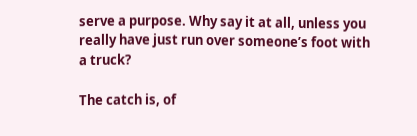serve a purpose. Why say it at all, unless you really have just run over someone’s foot with a truck?

The catch is, of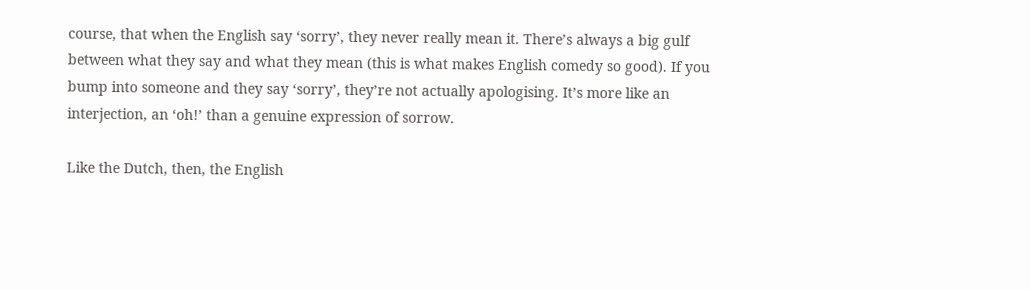course, that when the English say ‘sorry’, they never really mean it. There’s always a big gulf between what they say and what they mean (this is what makes English comedy so good). If you bump into someone and they say ‘sorry’, they’re not actually apologising. It’s more like an interjection, an ‘oh!’ than a genuine expression of sorrow.

Like the Dutch, then, the English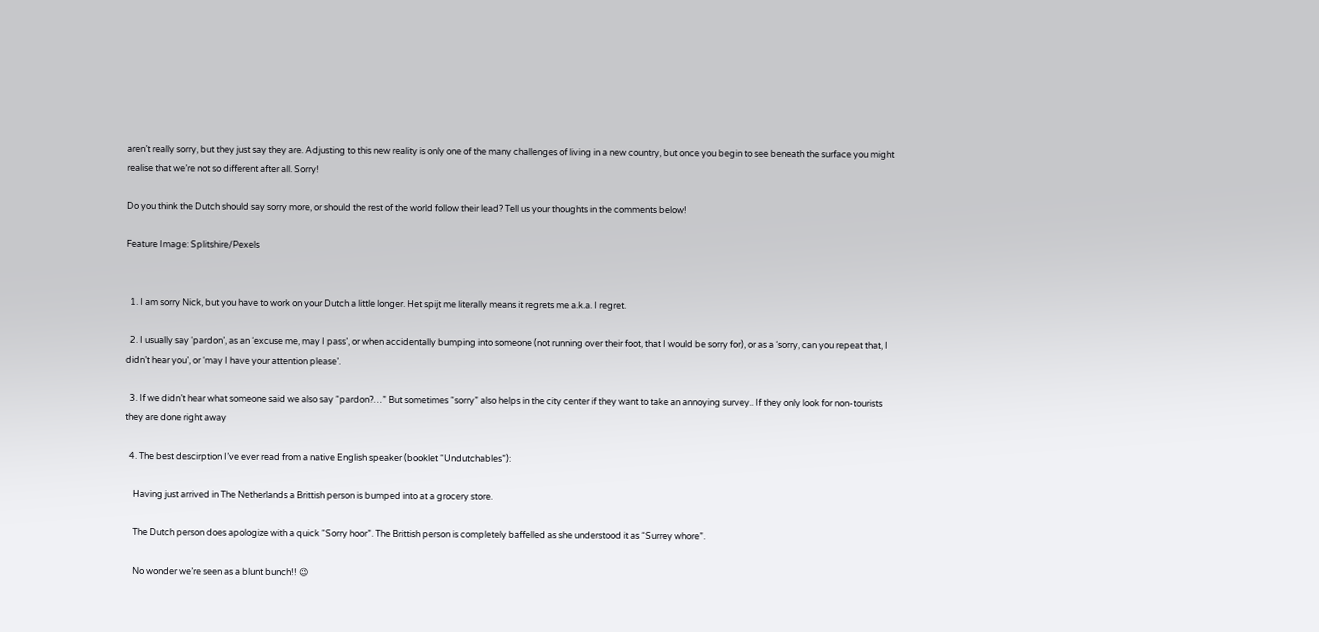aren’t really sorry, but they just say they are. Adjusting to this new reality is only one of the many challenges of living in a new country, but once you begin to see beneath the surface you might realise that we’re not so different after all. Sorry!

Do you think the Dutch should say sorry more, or should the rest of the world follow their lead? Tell us your thoughts in the comments below!

Feature Image: Splitshire/Pexels


  1. I am sorry Nick, but you have to work on your Dutch a little longer. Het spijt me literally means it regrets me a.k.a. I regret.

  2. I usually say ‘pardon’, as an ‘excuse me, may I pass’, or when accidentally bumping into someone (not running over their foot, that I would be sorry for), or as a ‘sorry, can you repeat that, I didn’t hear you’, or ‘may I have your attention please’.

  3. If we didn’t hear what someone said we also say “pardon?…” But sometimes “sorry” also helps in the city center if they want to take an annoying survey.. If they only look for non-tourists they are done right away

  4. The best descirption I’ve ever read from a native English speaker (booklet “Undutchables”):

    Having just arrived in The Netherlands a Brittish person is bumped into at a grocery store.

    The Dutch person does apologize with a quick “Sorry hoor”. The Brittish person is completely baffelled as she understood it as “Surrey whore”.

    No wonder we’re seen as a blunt bunch!! 😉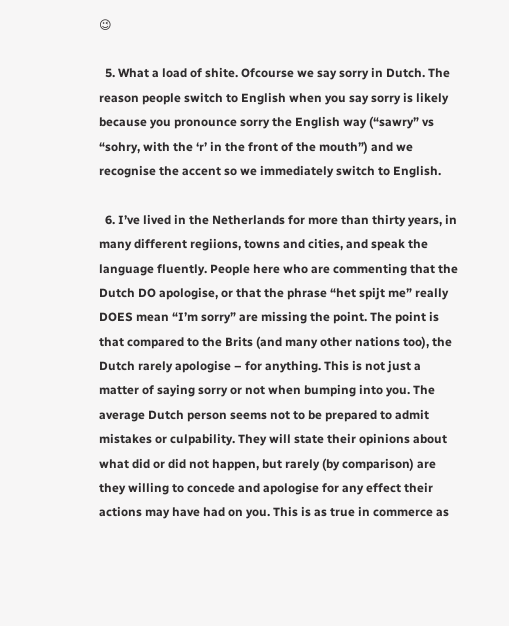😉

  5. What a load of shite. Ofcourse we say sorry in Dutch. The reason people switch to English when you say sorry is likely because you pronounce sorry the English way (“sawry” vs “sohry, with the ‘r’ in the front of the mouth”) and we recognise the accent so we immediately switch to English.

  6. I’ve lived in the Netherlands for more than thirty years, in many different regiions, towns and cities, and speak the language fluently. People here who are commenting that the Dutch DO apologise, or that the phrase “het spijt me” really DOES mean “I’m sorry” are missing the point. The point is that compared to the Brits (and many other nations too), the Dutch rarely apologise – for anything. This is not just a matter of saying sorry or not when bumping into you. The average Dutch person seems not to be prepared to admit mistakes or culpability. They will state their opinions about what did or did not happen, but rarely (by comparison) are they willing to concede and apologise for any effect their actions may have had on you. This is as true in commerce as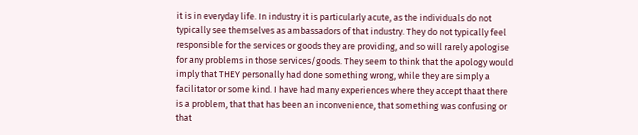it is in everyday life. In industry it is particularly acute, as the individuals do not typically see themselves as ambassadors of that industry. They do not typically feel responsible for the services or goods they are providing, and so will rarely apologise for any problems in those services/goods. They seem to think that the apology would imply that THEY personally had done something wrong, while they are simply a facilitator or some kind. I have had many experiences where they accept thaat there is a problem, that that has been an inconvenience, that something was confusing or that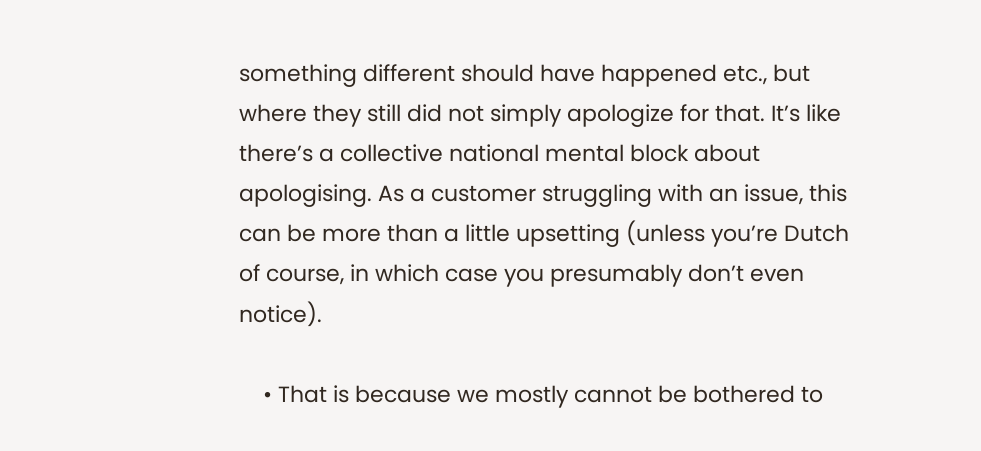something different should have happened etc., but where they still did not simply apologize for that. It’s like there’s a collective national mental block about apologising. As a customer struggling with an issue, this can be more than a little upsetting (unless you’re Dutch of course, in which case you presumably don’t even notice).

    • That is because we mostly cannot be bothered to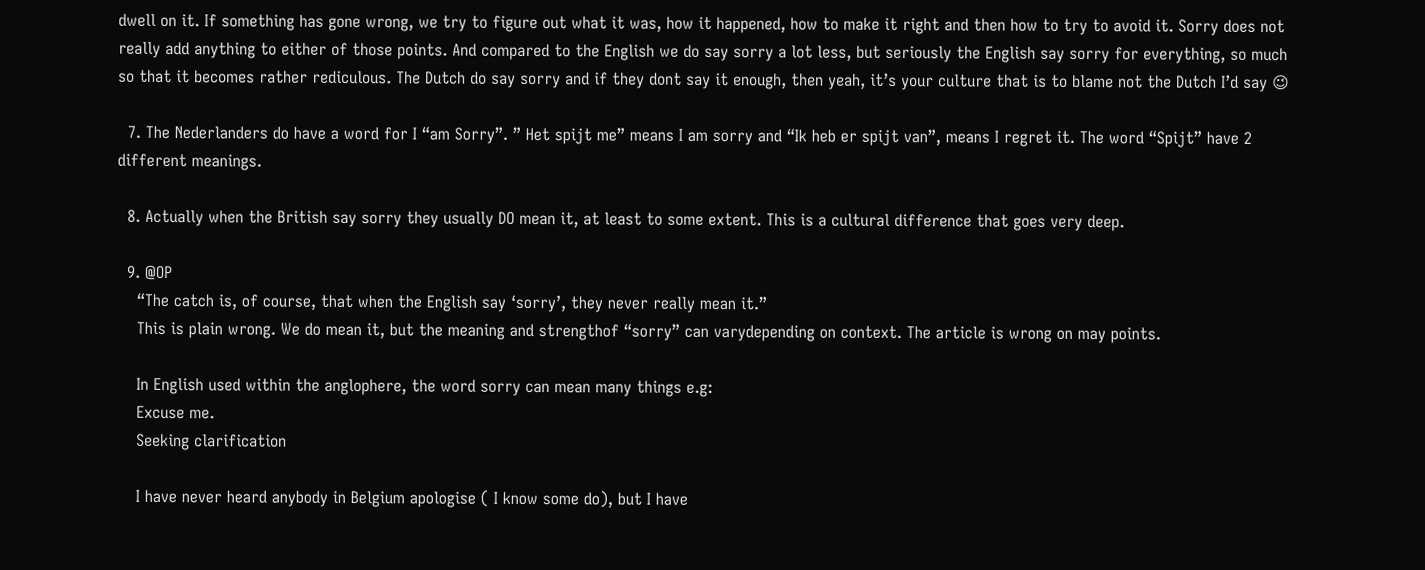dwell on it. If something has gone wrong, we try to figure out what it was, how it happened, how to make it right and then how to try to avoid it. Sorry does not really add anything to either of those points. And compared to the English we do say sorry a lot less, but seriously the English say sorry for everything, so much so that it becomes rather rediculous. The Dutch do say sorry and if they dont say it enough, then yeah, it’s your culture that is to blame not the Dutch I’d say 😉

  7. The Nederlanders do have a word for I “am Sorry”. ” Het spijt me” means I am sorry and “Ik heb er spijt van”, means I regret it. The word “Spijt” have 2 different meanings.

  8. Actually when the British say sorry they usually DO mean it, at least to some extent. This is a cultural difference that goes very deep.

  9. @OP
    “The catch is, of course, that when the English say ‘sorry’, they never really mean it.”
    This is plain wrong. We do mean it, but the meaning and strengthof “sorry” can varydepending on context. The article is wrong on may points.

    In English used within the anglophere, the word sorry can mean many things e.g:
    Excuse me.
    Seeking clarification

    I have never heard anybody in Belgium apologise ( I know some do), but I have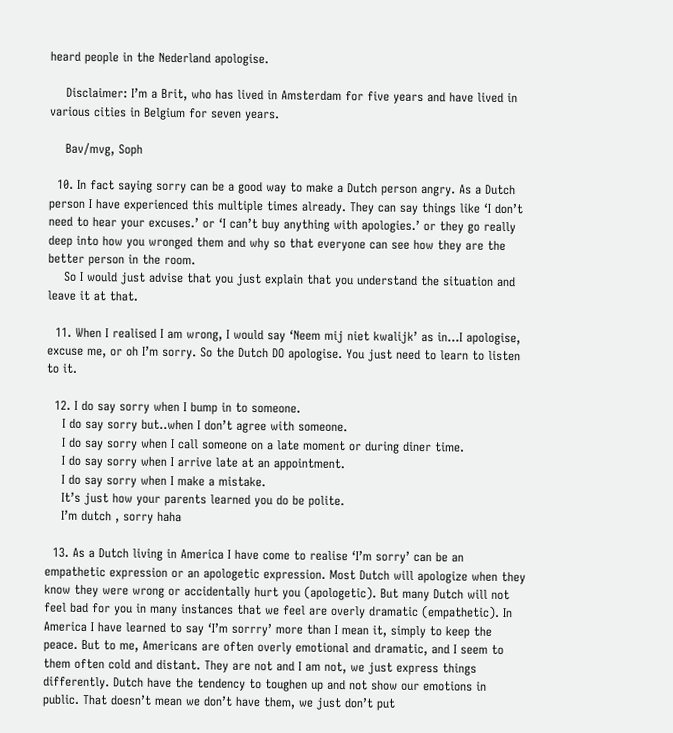heard people in the Nederland apologise.

    Disclaimer: I’m a Brit, who has lived in Amsterdam for five years and have lived in various cities in Belgium for seven years.

    Bav/mvg, Soph

  10. In fact saying sorry can be a good way to make a Dutch person angry. As a Dutch person I have experienced this multiple times already. They can say things like ‘I don’t need to hear your excuses.’ or ‘I can’t buy anything with apologies.’ or they go really deep into how you wronged them and why so that everyone can see how they are the better person in the room.
    So I would just advise that you just explain that you understand the situation and leave it at that.

  11. When I realised I am wrong, I would say ‘Neem mij niet kwalijk’ as in…I apologise, excuse me, or oh I’m sorry. So the Dutch DO apologise. You just need to learn to listen to it.

  12. I do say sorry when I bump in to someone.
    I do say sorry but..when I don’t agree with someone.
    I do say sorry when I call someone on a late moment or during diner time.
    I do say sorry when I arrive late at an appointment.
    I do say sorry when I make a mistake.
    It’s just how your parents learned you do be polite.
    I’m dutch , sorry haha

  13. As a Dutch living in America I have come to realise ‘I’m sorry’ can be an empathetic expression or an apologetic expression. Most Dutch will apologize when they know they were wrong or accidentally hurt you (apologetic). But many Dutch will not feel bad for you in many instances that we feel are overly dramatic (empathetic). In America I have learned to say ‘I’m sorrry’ more than I mean it, simply to keep the peace. But to me, Americans are often overly emotional and dramatic, and I seem to them often cold and distant. They are not and I am not, we just express things differently. Dutch have the tendency to toughen up and not show our emotions in public. That doesn’t mean we don’t have them, we just don’t put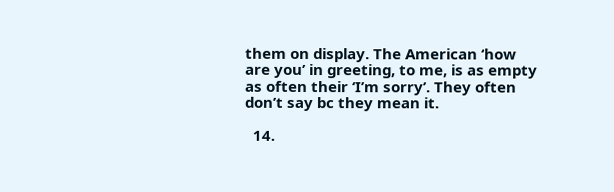them on display. The American ‘how are you’ in greeting, to me, is as empty as often their ‘I’m sorry’. They often don’t say bc they mean it.

  14.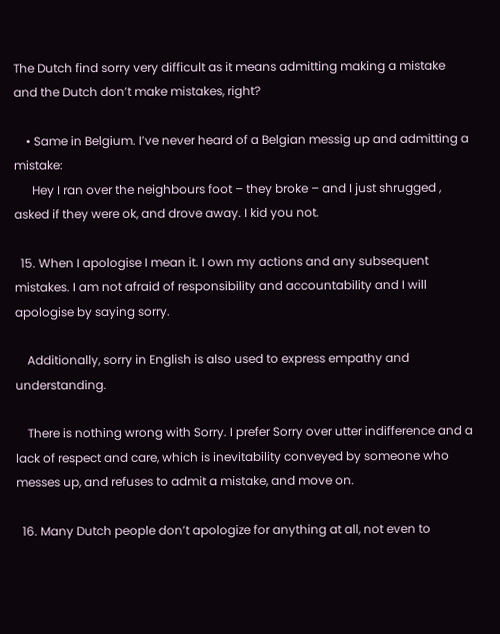The Dutch find sorry very difficult as it means admitting making a mistake and the Dutch don’t make mistakes, right?

    • Same in Belgium. I’ve never heard of a Belgian messig up and admitting a mistake:
      Hey I ran over the neighbours foot – they broke – and I just shrugged , asked if they were ok, and drove away. I kid you not.

  15. When I apologise I mean it. I own my actions and any subsequent mistakes. I am not afraid of responsibility and accountability and I will apologise by saying sorry.

    Additionally, sorry in English is also used to express empathy and understanding.

    There is nothing wrong with Sorry. I prefer Sorry over utter indifference and a lack of respect and care, which is inevitability conveyed by someone who messes up, and refuses to admit a mistake, and move on.

  16. Many Dutch people don’t apologize for anything at all, not even to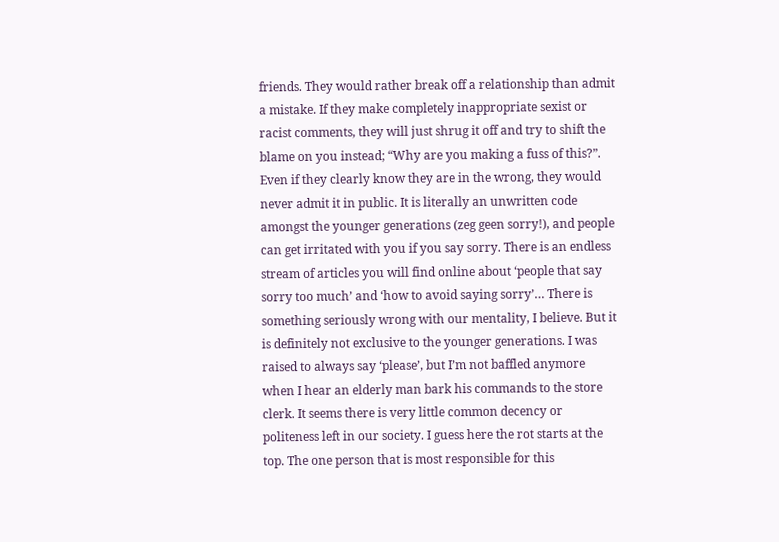friends. They would rather break off a relationship than admit a mistake. If they make completely inappropriate sexist or racist comments, they will just shrug it off and try to shift the blame on you instead; “Why are you making a fuss of this?”. Even if they clearly know they are in the wrong, they would never admit it in public. It is literally an unwritten code amongst the younger generations (zeg geen sorry!), and people can get irritated with you if you say sorry. There is an endless stream of articles you will find online about ‘people that say sorry too much’ and ‘how to avoid saying sorry’… There is something seriously wrong with our mentality, I believe. But it is definitely not exclusive to the younger generations. I was raised to always say ‘please’, but I’m not baffled anymore when I hear an elderly man bark his commands to the store clerk. It seems there is very little common decency or politeness left in our society. I guess here the rot starts at the top. The one person that is most responsible for this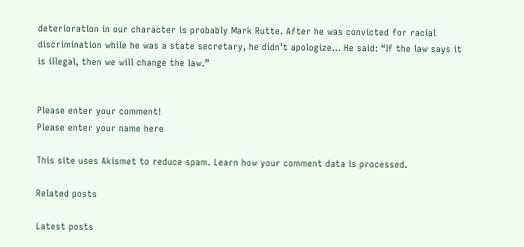deterioration in our character is probably Mark Rutte. After he was convicted for racial discrimination while he was a state secretary, he didn’t apologize… He said: “If the law says it is illegal, then we will change the law.”


Please enter your comment!
Please enter your name here

This site uses Akismet to reduce spam. Learn how your comment data is processed.

Related posts

Latest posts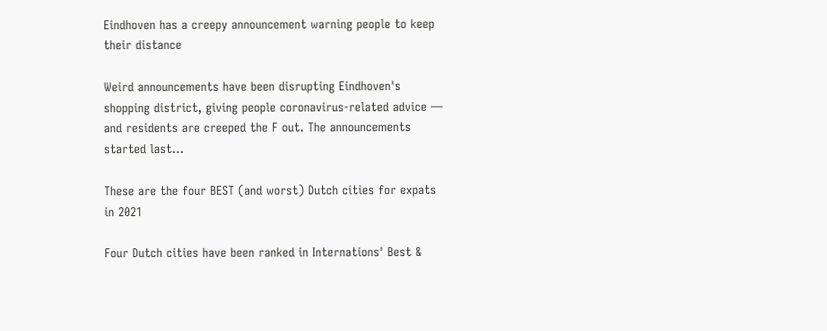Eindhoven has a creepy announcement warning people to keep their distance

Weird announcements have been disrupting Eindhoven's shopping district, giving people coronavirus-related advice — and residents are creeped the F out. The announcements started last...

These are the four BEST (and worst) Dutch cities for expats in 2021

Four Dutch cities have been ranked in Internations' Best &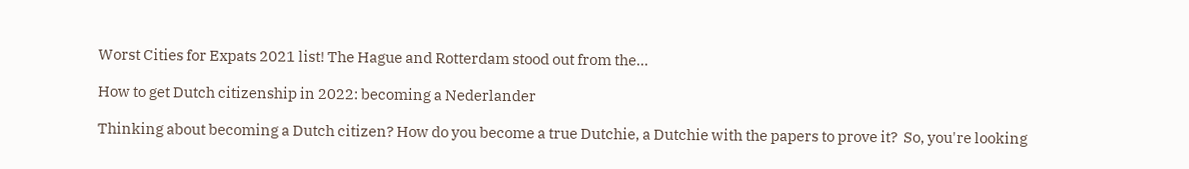Worst Cities for Expats 2021 list! The Hague and Rotterdam stood out from the...

How to get Dutch citizenship in 2022: becoming a Nederlander

Thinking about becoming a Dutch citizen? How do you become a true Dutchie, a Dutchie with the papers to prove it?  So, you're looking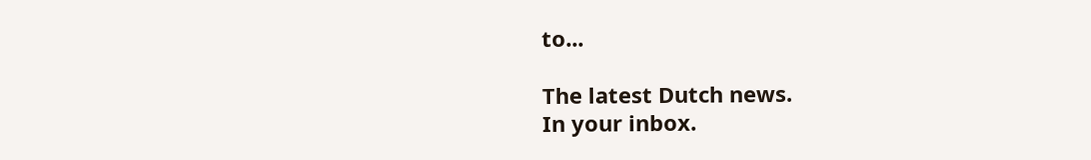to...

The latest Dutch news.
In your inbox.